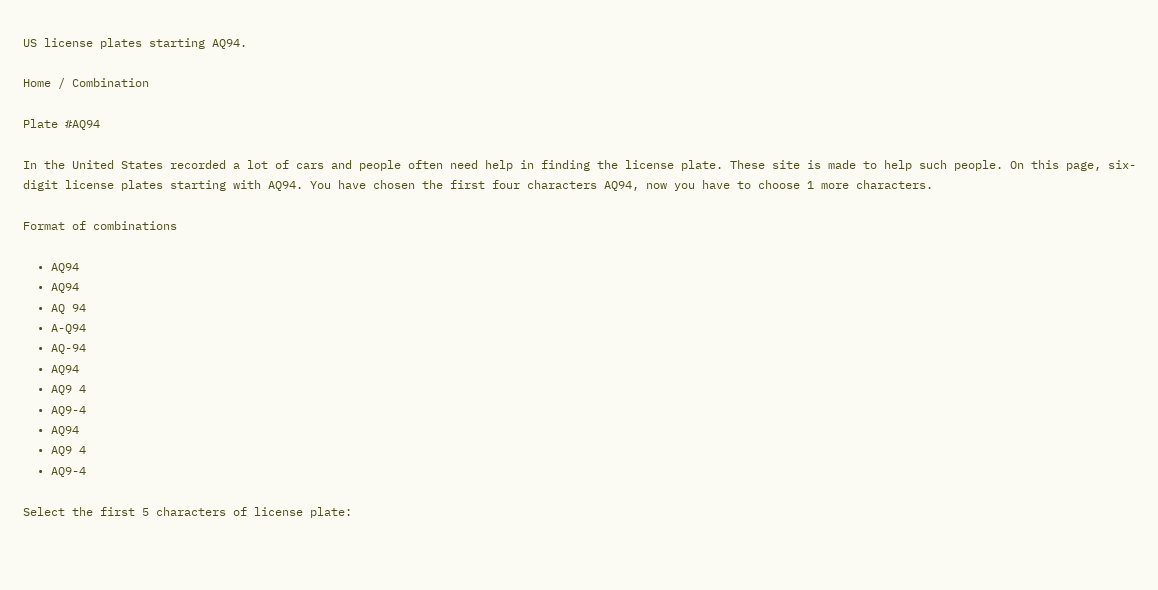US license plates starting AQ94.

Home / Combination

Plate #AQ94

In the United States recorded a lot of cars and people often need help in finding the license plate. These site is made to help such people. On this page, six-digit license plates starting with AQ94. You have chosen the first four characters AQ94, now you have to choose 1 more characters.

Format of combinations

  • AQ94
  • AQ94
  • AQ 94
  • A-Q94
  • AQ-94
  • AQ94
  • AQ9 4
  • AQ9-4
  • AQ94
  • AQ9 4
  • AQ9-4

Select the first 5 characters of license plate: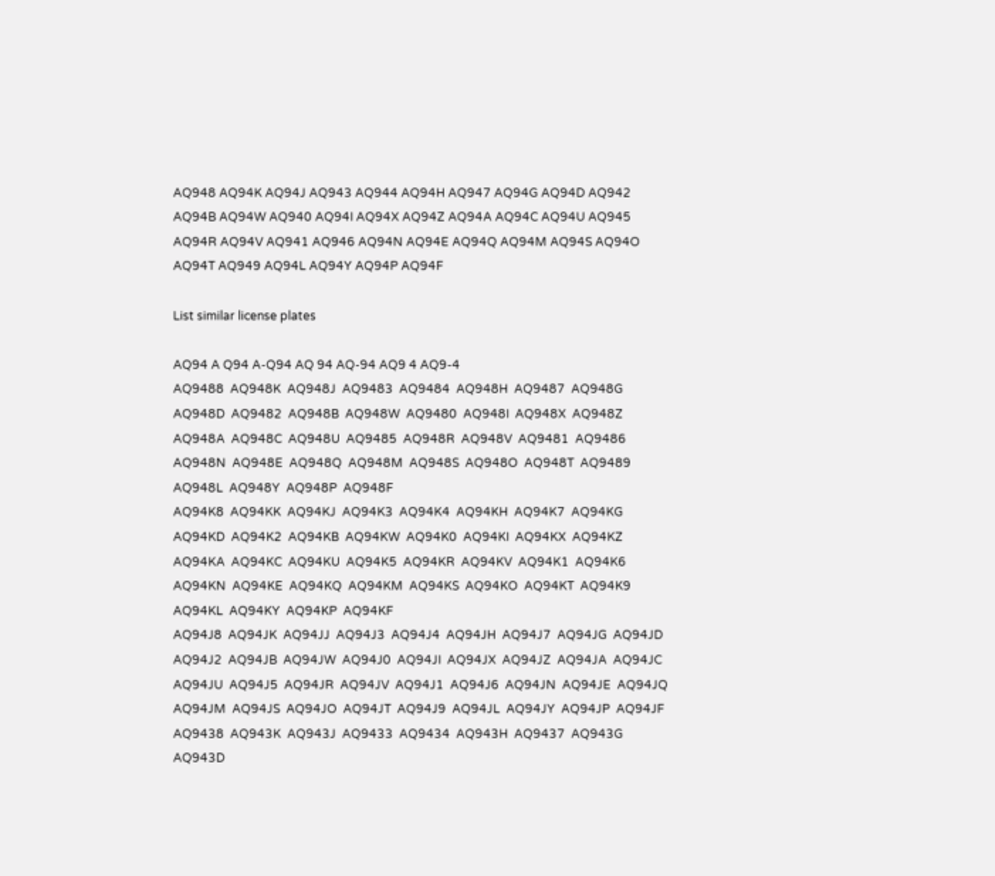AQ948 AQ94K AQ94J AQ943 AQ944 AQ94H AQ947 AQ94G AQ94D AQ942 AQ94B AQ94W AQ940 AQ94I AQ94X AQ94Z AQ94A AQ94C AQ94U AQ945 AQ94R AQ94V AQ941 AQ946 AQ94N AQ94E AQ94Q AQ94M AQ94S AQ94O AQ94T AQ949 AQ94L AQ94Y AQ94P AQ94F

List similar license plates

AQ94 A Q94 A-Q94 AQ 94 AQ-94 AQ9 4 AQ9-4
AQ9488  AQ948K  AQ948J  AQ9483  AQ9484  AQ948H  AQ9487  AQ948G  AQ948D  AQ9482  AQ948B  AQ948W  AQ9480  AQ948I  AQ948X  AQ948Z  AQ948A  AQ948C  AQ948U  AQ9485  AQ948R  AQ948V  AQ9481  AQ9486  AQ948N  AQ948E  AQ948Q  AQ948M  AQ948S  AQ948O  AQ948T  AQ9489  AQ948L  AQ948Y  AQ948P  AQ948F
AQ94K8  AQ94KK  AQ94KJ  AQ94K3  AQ94K4  AQ94KH  AQ94K7  AQ94KG  AQ94KD  AQ94K2  AQ94KB  AQ94KW  AQ94K0  AQ94KI  AQ94KX  AQ94KZ  AQ94KA  AQ94KC  AQ94KU  AQ94K5  AQ94KR  AQ94KV  AQ94K1  AQ94K6  AQ94KN  AQ94KE  AQ94KQ  AQ94KM  AQ94KS  AQ94KO  AQ94KT  AQ94K9  AQ94KL  AQ94KY  AQ94KP  AQ94KF
AQ94J8  AQ94JK  AQ94JJ  AQ94J3  AQ94J4  AQ94JH  AQ94J7  AQ94JG  AQ94JD  AQ94J2  AQ94JB  AQ94JW  AQ94J0  AQ94JI  AQ94JX  AQ94JZ  AQ94JA  AQ94JC  AQ94JU  AQ94J5  AQ94JR  AQ94JV  AQ94J1  AQ94J6  AQ94JN  AQ94JE  AQ94JQ  AQ94JM  AQ94JS  AQ94JO  AQ94JT  AQ94J9  AQ94JL  AQ94JY  AQ94JP  AQ94JF
AQ9438  AQ943K  AQ943J  AQ9433  AQ9434  AQ943H  AQ9437  AQ943G  AQ943D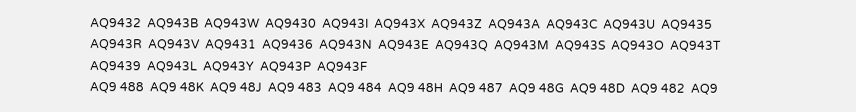AQ9432  AQ943B  AQ943W  AQ9430  AQ943I  AQ943X  AQ943Z  AQ943A  AQ943C  AQ943U  AQ9435  AQ943R  AQ943V  AQ9431  AQ9436  AQ943N  AQ943E  AQ943Q  AQ943M  AQ943S  AQ943O  AQ943T  AQ9439  AQ943L  AQ943Y  AQ943P  AQ943F
AQ9 488  AQ9 48K  AQ9 48J  AQ9 483  AQ9 484  AQ9 48H  AQ9 487  AQ9 48G  AQ9 48D  AQ9 482  AQ9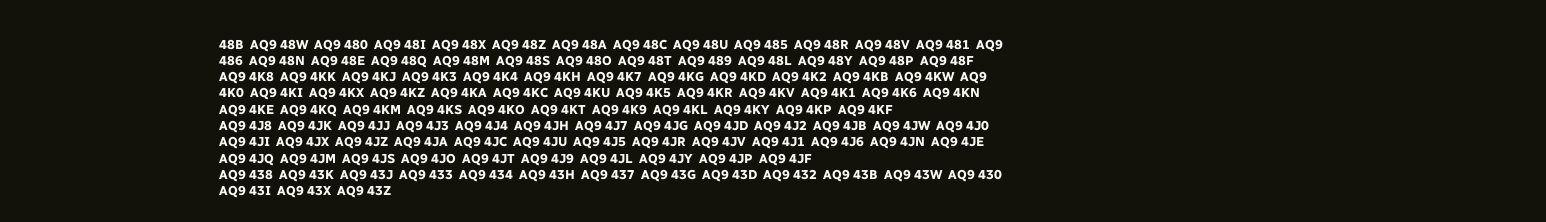48B  AQ9 48W  AQ9 480  AQ9 48I  AQ9 48X  AQ9 48Z  AQ9 48A  AQ9 48C  AQ9 48U  AQ9 485  AQ9 48R  AQ9 48V  AQ9 481  AQ9 486  AQ9 48N  AQ9 48E  AQ9 48Q  AQ9 48M  AQ9 48S  AQ9 48O  AQ9 48T  AQ9 489  AQ9 48L  AQ9 48Y  AQ9 48P  AQ9 48F
AQ9 4K8  AQ9 4KK  AQ9 4KJ  AQ9 4K3  AQ9 4K4  AQ9 4KH  AQ9 4K7  AQ9 4KG  AQ9 4KD  AQ9 4K2  AQ9 4KB  AQ9 4KW  AQ9 4K0  AQ9 4KI  AQ9 4KX  AQ9 4KZ  AQ9 4KA  AQ9 4KC  AQ9 4KU  AQ9 4K5  AQ9 4KR  AQ9 4KV  AQ9 4K1  AQ9 4K6  AQ9 4KN  AQ9 4KE  AQ9 4KQ  AQ9 4KM  AQ9 4KS  AQ9 4KO  AQ9 4KT  AQ9 4K9  AQ9 4KL  AQ9 4KY  AQ9 4KP  AQ9 4KF
AQ9 4J8  AQ9 4JK  AQ9 4JJ  AQ9 4J3  AQ9 4J4  AQ9 4JH  AQ9 4J7  AQ9 4JG  AQ9 4JD  AQ9 4J2  AQ9 4JB  AQ9 4JW  AQ9 4J0  AQ9 4JI  AQ9 4JX  AQ9 4JZ  AQ9 4JA  AQ9 4JC  AQ9 4JU  AQ9 4J5  AQ9 4JR  AQ9 4JV  AQ9 4J1  AQ9 4J6  AQ9 4JN  AQ9 4JE  AQ9 4JQ  AQ9 4JM  AQ9 4JS  AQ9 4JO  AQ9 4JT  AQ9 4J9  AQ9 4JL  AQ9 4JY  AQ9 4JP  AQ9 4JF
AQ9 438  AQ9 43K  AQ9 43J  AQ9 433  AQ9 434  AQ9 43H  AQ9 437  AQ9 43G  AQ9 43D  AQ9 432  AQ9 43B  AQ9 43W  AQ9 430  AQ9 43I  AQ9 43X  AQ9 43Z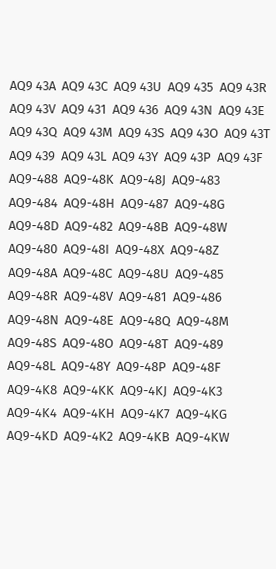AQ9 43A  AQ9 43C  AQ9 43U  AQ9 435  AQ9 43R  AQ9 43V  AQ9 431  AQ9 436  AQ9 43N  AQ9 43E  AQ9 43Q  AQ9 43M  AQ9 43S  AQ9 43O  AQ9 43T  AQ9 439  AQ9 43L  AQ9 43Y  AQ9 43P  AQ9 43F
AQ9-488  AQ9-48K  AQ9-48J  AQ9-483  AQ9-484  AQ9-48H  AQ9-487  AQ9-48G  AQ9-48D  AQ9-482  AQ9-48B  AQ9-48W  AQ9-480  AQ9-48I  AQ9-48X  AQ9-48Z  AQ9-48A  AQ9-48C  AQ9-48U  AQ9-485  AQ9-48R  AQ9-48V  AQ9-481  AQ9-486  AQ9-48N  AQ9-48E  AQ9-48Q  AQ9-48M  AQ9-48S  AQ9-48O  AQ9-48T  AQ9-489  AQ9-48L  AQ9-48Y  AQ9-48P  AQ9-48F
AQ9-4K8  AQ9-4KK  AQ9-4KJ  AQ9-4K3  AQ9-4K4  AQ9-4KH  AQ9-4K7  AQ9-4KG  AQ9-4KD  AQ9-4K2  AQ9-4KB  AQ9-4KW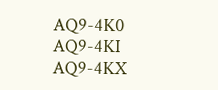AQ9-4K0  AQ9-4KI  AQ9-4KX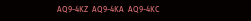AQ9-4KZ  AQ9-4KA  AQ9-4KC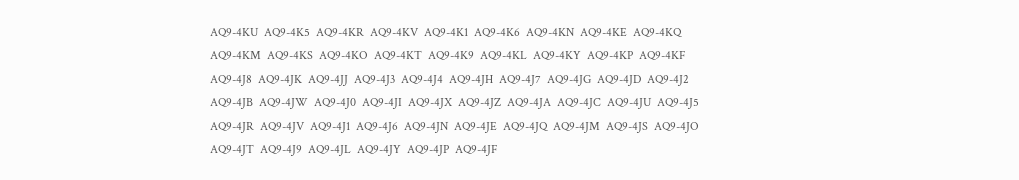AQ9-4KU  AQ9-4K5  AQ9-4KR  AQ9-4KV  AQ9-4K1  AQ9-4K6  AQ9-4KN  AQ9-4KE  AQ9-4KQ  AQ9-4KM  AQ9-4KS  AQ9-4KO  AQ9-4KT  AQ9-4K9  AQ9-4KL  AQ9-4KY  AQ9-4KP  AQ9-4KF
AQ9-4J8  AQ9-4JK  AQ9-4JJ  AQ9-4J3  AQ9-4J4  AQ9-4JH  AQ9-4J7  AQ9-4JG  AQ9-4JD  AQ9-4J2  AQ9-4JB  AQ9-4JW  AQ9-4J0  AQ9-4JI  AQ9-4JX  AQ9-4JZ  AQ9-4JA  AQ9-4JC  AQ9-4JU  AQ9-4J5  AQ9-4JR  AQ9-4JV  AQ9-4J1  AQ9-4J6  AQ9-4JN  AQ9-4JE  AQ9-4JQ  AQ9-4JM  AQ9-4JS  AQ9-4JO  AQ9-4JT  AQ9-4J9  AQ9-4JL  AQ9-4JY  AQ9-4JP  AQ9-4JF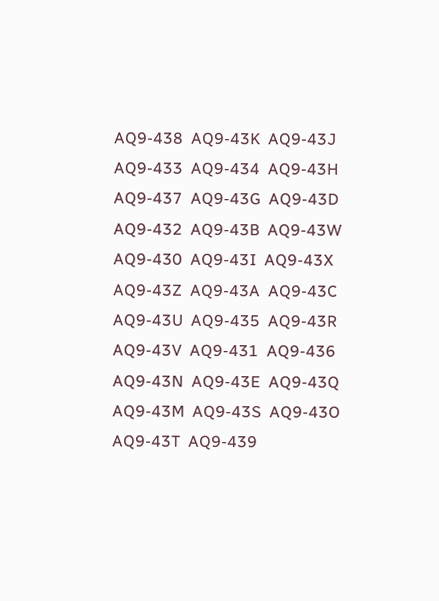AQ9-438  AQ9-43K  AQ9-43J  AQ9-433  AQ9-434  AQ9-43H  AQ9-437  AQ9-43G  AQ9-43D  AQ9-432  AQ9-43B  AQ9-43W  AQ9-430  AQ9-43I  AQ9-43X  AQ9-43Z  AQ9-43A  AQ9-43C  AQ9-43U  AQ9-435  AQ9-43R  AQ9-43V  AQ9-431  AQ9-436  AQ9-43N  AQ9-43E  AQ9-43Q  AQ9-43M  AQ9-43S  AQ9-43O  AQ9-43T  AQ9-439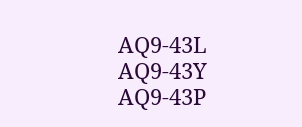AQ9-43L  AQ9-43Y  AQ9-43P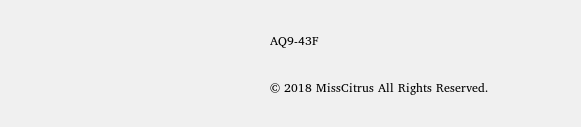AQ9-43F

© 2018 MissCitrus All Rights Reserved.